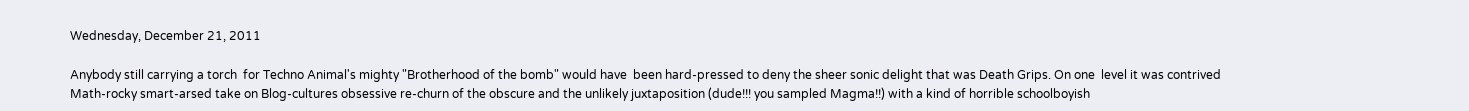Wednesday, December 21, 2011

Anybody still carrying a torch  for Techno Animal's mighty "Brotherhood of the bomb" would have  been hard-pressed to deny the sheer sonic delight that was Death Grips. On one  level it was contrived Math-rocky smart-arsed take on Blog-cultures obsessive re-churn of the obscure and the unlikely juxtaposition (dude!!! you sampled Magma!!) with a kind of horrible schoolboyish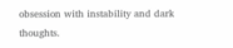obsession with instability and dark thoughts.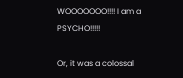WOOOOOOO!!!! I am a PSYCHO!!!!!

Or, it was a colossal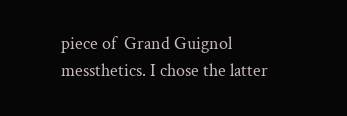piece of  Grand Guignol messthetics. I chose the latter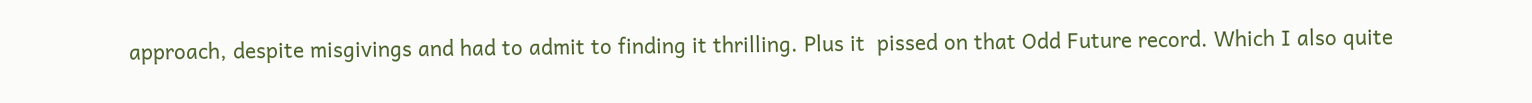approach, despite misgivings and had to admit to finding it thrilling. Plus it  pissed on that Odd Future record. Which I also quite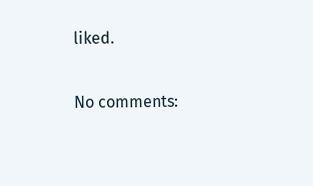liked.

No comments: